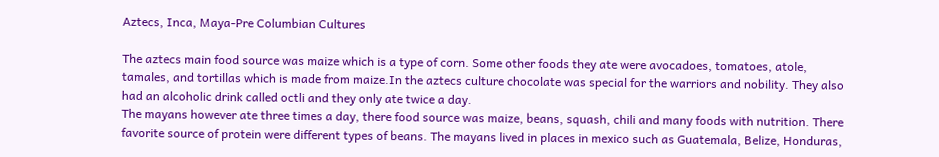Aztecs, Inca, Maya-Pre Columbian Cultures

The aztecs main food source was maize which is a type of corn. Some other foods they ate were avocadoes, tomatoes, atole, tamales, and tortillas which is made from maize.In the aztecs culture chocolate was special for the warriors and nobility. They also had an alcoholic drink called octli and they only ate twice a day.
The mayans however ate three times a day, there food source was maize, beans, squash, chili and many foods with nutrition. There favorite source of protein were different types of beans. The mayans lived in places in mexico such as Guatemala, Belize, Honduras,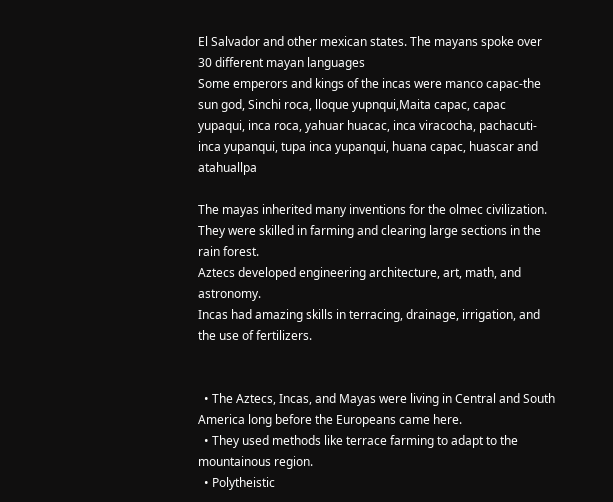El Salvador and other mexican states. The mayans spoke over 30 different mayan languages
Some emperors and kings of the incas were manco capac-the sun god, Sinchi roca, lloque yupnqui,Maita capac, capac yupaqui, inca roca, yahuar huacac, inca viracocha, pachacuti-inca yupanqui, tupa inca yupanqui, huana capac, huascar and atahuallpa

The mayas inherited many inventions for the olmec civilization. They were skilled in farming and clearing large sections in the rain forest.
Aztecs developed engineering architecture, art, math, and astronomy.
Incas had amazing skills in terracing, drainage, irrigation, and the use of fertilizers.


  • The Aztecs, Incas, and Mayas were living in Central and South America long before the Europeans came here.
  • They used methods like terrace farming to adapt to the mountainous region.
  • Polytheistic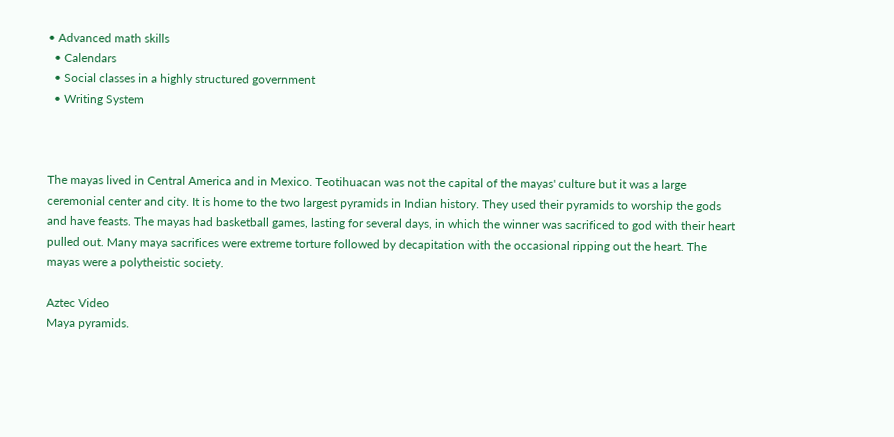• Advanced math skills
  • Calendars
  • Social classes in a highly structured government
  • Writing System



The mayas lived in Central America and in Mexico. Teotihuacan was not the capital of the mayas' culture but it was a large ceremonial center and city. It is home to the two largest pyramids in Indian history. They used their pyramids to worship the gods and have feasts. The mayas had basketball games, lasting for several days, in which the winner was sacrificed to god with their heart pulled out. Many maya sacrifices were extreme torture followed by decapitation with the occasional ripping out the heart. The mayas were a polytheistic society.

Aztec Video
Maya pyramids.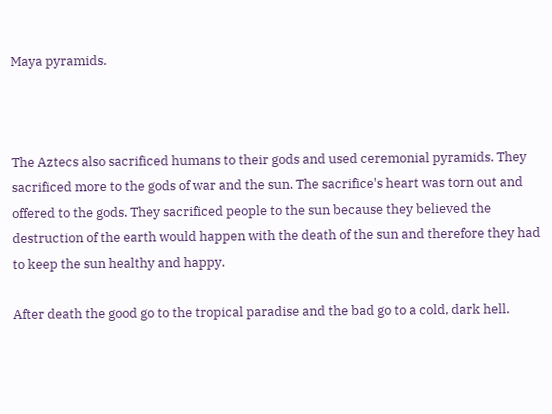Maya pyramids.



The Aztecs also sacrificed humans to their gods and used ceremonial pyramids. They sacrificed more to the gods of war and the sun. The sacrifice's heart was torn out and offered to the gods. They sacrificed people to the sun because they believed the destruction of the earth would happen with the death of the sun and therefore they had to keep the sun healthy and happy.

After death the good go to the tropical paradise and the bad go to a cold, dark hell.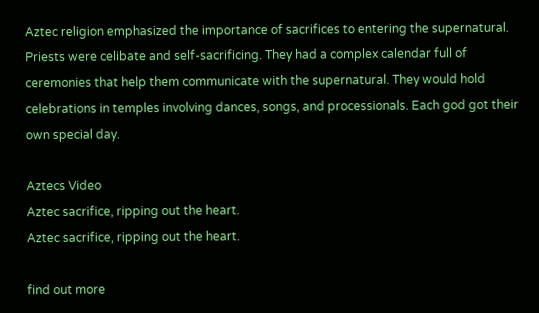Aztec religion emphasized the importance of sacrifices to entering the supernatural. Priests were celibate and self-sacrificing. They had a complex calendar full of ceremonies that help them communicate with the supernatural. They would hold celebrations in temples involving dances, songs, and processionals. Each god got their own special day.

Aztecs Video
Aztec sacrifice, ripping out the heart.
Aztec sacrifice, ripping out the heart.

find out more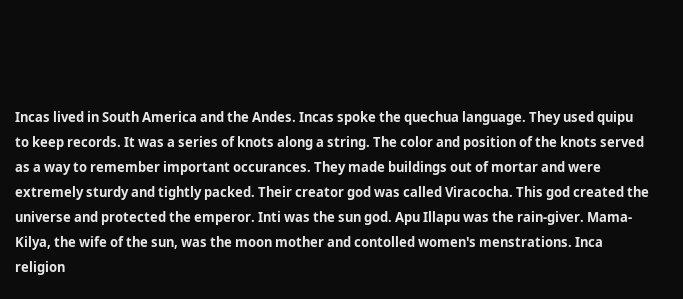Incas lived in South America and the Andes. Incas spoke the quechua language. They used quipu to keep records. It was a series of knots along a string. The color and position of the knots served as a way to remember important occurances. They made buildings out of mortar and were extremely sturdy and tightly packed. Their creator god was called Viracocha. This god created the universe and protected the emperor. Inti was the sun god. Apu Illapu was the rain-giver. Mama-Kilya, the wife of the sun, was the moon mother and contolled women's menstrations. Inca religion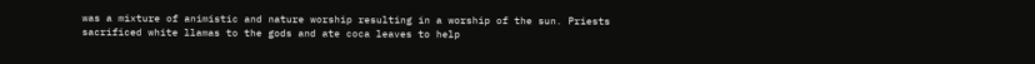was a mixture of animistic and nature worship resulting in a worship of the sun. Priests sacrificed white llamas to the gods and ate coca leaves to help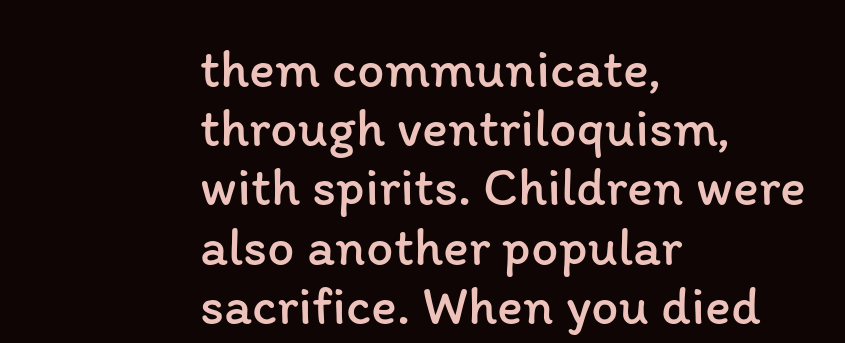them communicate, through ventriloquism, with spirits. Children were also another popular sacrifice. When you died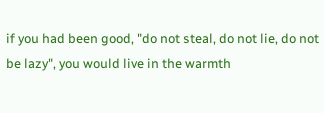if you had been good, "do not steal, do not lie, do not be lazy", you would live in the warmth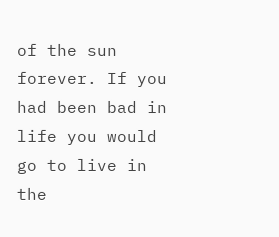of the sun forever. If you had been bad in life you would go to live in the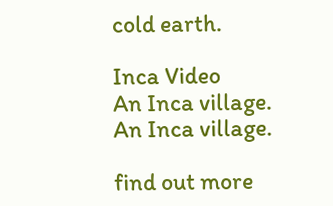cold earth.

Inca Video
An Inca village.
An Inca village.

find out more